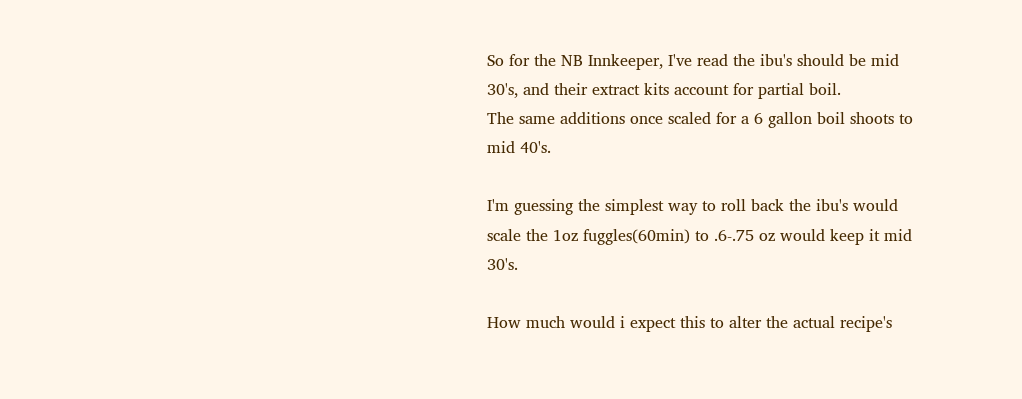So for the NB Innkeeper, I've read the ibu's should be mid 30's, and their extract kits account for partial boil.
The same additions once scaled for a 6 gallon boil shoots to mid 40's.

I'm guessing the simplest way to roll back the ibu's would scale the 1oz fuggles(60min) to .6-.75 oz would keep it mid 30's.

How much would i expect this to alter the actual recipe's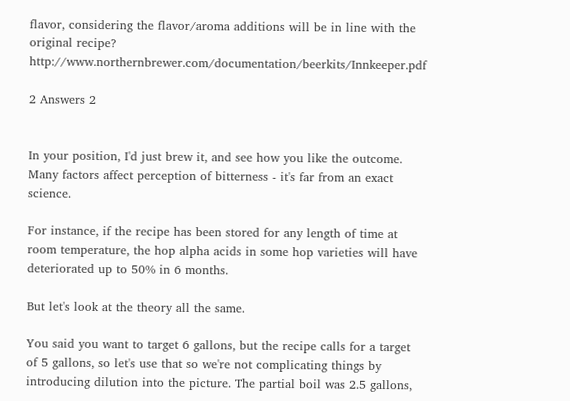flavor, considering the flavor/aroma additions will be in line with the original recipe? http://www.northernbrewer.com/documentation/beerkits/Innkeeper.pdf

2 Answers 2


In your position, I'd just brew it, and see how you like the outcome. Many factors affect perception of bitterness - it's far from an exact science.

For instance, if the recipe has been stored for any length of time at room temperature, the hop alpha acids in some hop varieties will have deteriorated up to 50% in 6 months.

But let's look at the theory all the same.

You said you want to target 6 gallons, but the recipe calls for a target of 5 gallons, so let's use that so we're not complicating things by introducing dilution into the picture. The partial boil was 2.5 gallons,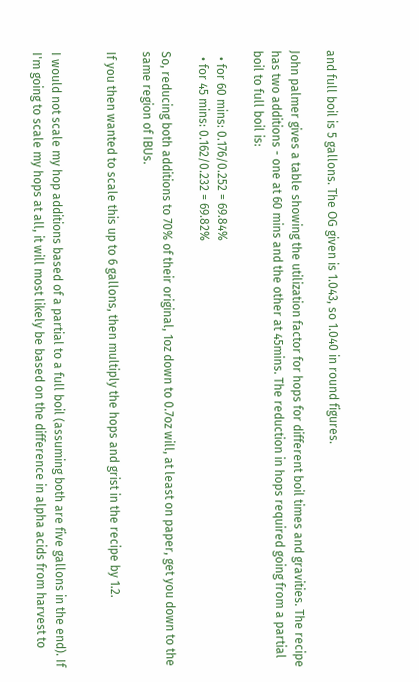and full boil is 5 gallons. The OG given is 1.043, so 1.040 in round figures.

John palmer gives a table showing the utilization factor for hops for different boil times and gravities. The recipe has two additions - one at 60 mins and the other at 45mins. The reduction in hops required going from a partial boil to full boil is:

  • for 60 mins: 0.176/0.252 = 69.84%
  • for 45 mins: 0.162/0.232 = 69.82%

So, reducing both additions to 70% of their original, 1oz down to 0.7oz will, at least on paper, get you down to the same region of IBUs.

If you then wanted to scale this up to 6 gallons, then multiply the hops and grist in the recipe by 1.2.


I would not scale my hop additions based of a partial to a full boil (assuming both are five gallons in the end). If I'm going to scale my hops at all, it will most likely be based on the difference in alpha acids from harvest to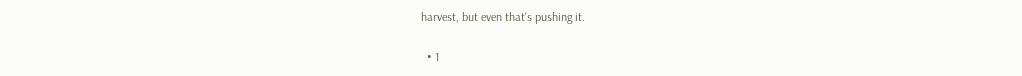harvest, but even that's pushing it.

  • 1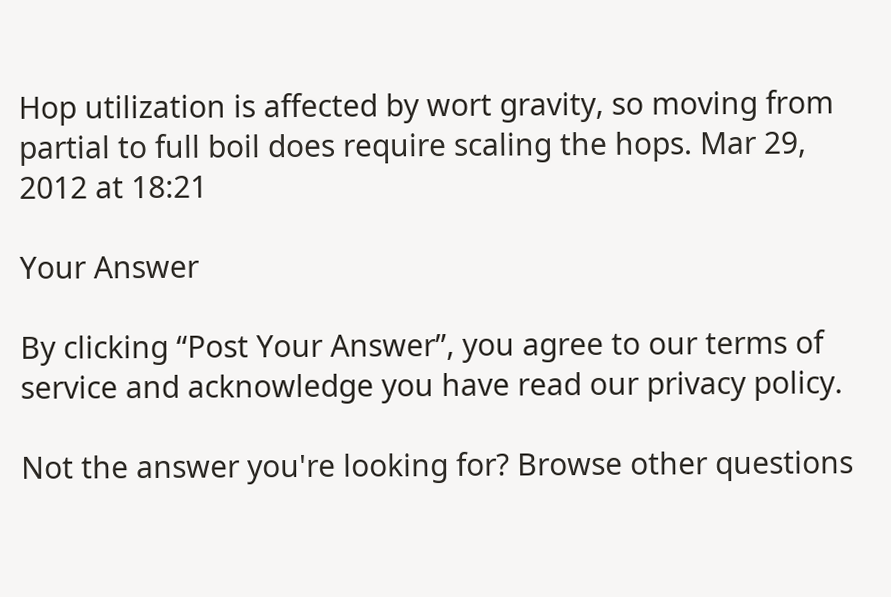Hop utilization is affected by wort gravity, so moving from partial to full boil does require scaling the hops. Mar 29, 2012 at 18:21

Your Answer

By clicking “Post Your Answer”, you agree to our terms of service and acknowledge you have read our privacy policy.

Not the answer you're looking for? Browse other questions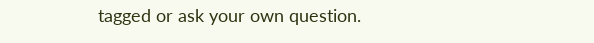tagged or ask your own question.